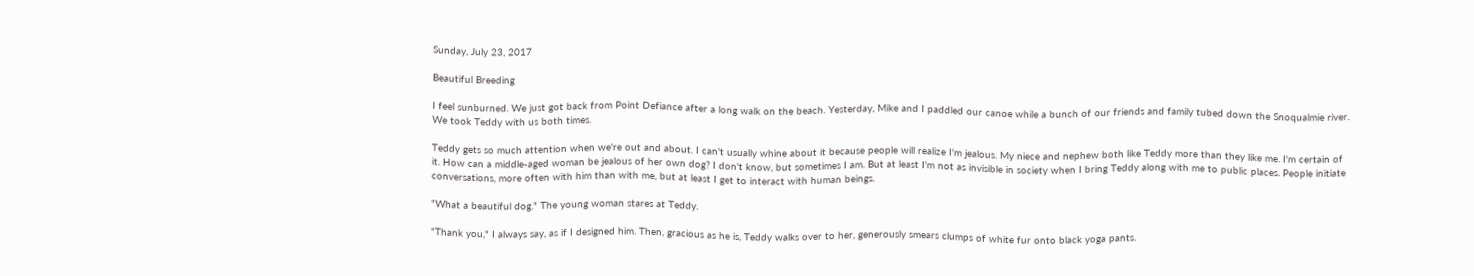Sunday, July 23, 2017

Beautiful Breeding

I feel sunburned. We just got back from Point Defiance after a long walk on the beach. Yesterday, Mike and I paddled our canoe while a bunch of our friends and family tubed down the Snoqualmie river. We took Teddy with us both times.

Teddy gets so much attention when we're out and about. I can't usually whine about it because people will realize I'm jealous. My niece and nephew both like Teddy more than they like me. I'm certain of it. How can a middle-aged woman be jealous of her own dog? I don't know, but sometimes I am. But at least I'm not as invisible in society when I bring Teddy along with me to public places. People initiate conversations, more often with him than with me, but at least I get to interact with human beings.

"What a beautiful dog." The young woman stares at Teddy.

"Thank you," I always say, as if I designed him. Then, gracious as he is, Teddy walks over to her, generously smears clumps of white fur onto black yoga pants.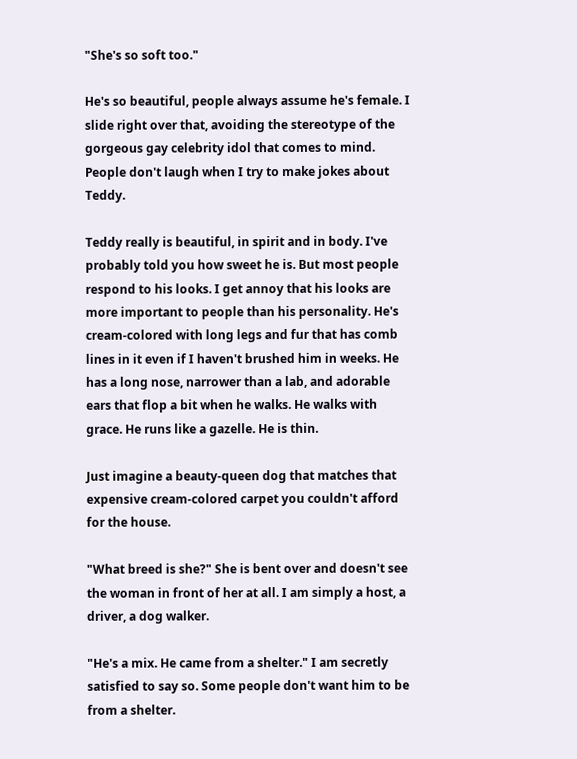"She's so soft too."

He's so beautiful, people always assume he's female. I slide right over that, avoiding the stereotype of the gorgeous gay celebrity idol that comes to mind. People don't laugh when I try to make jokes about Teddy.

Teddy really is beautiful, in spirit and in body. I've probably told you how sweet he is. But most people respond to his looks. I get annoy that his looks are more important to people than his personality. He's cream-colored with long legs and fur that has comb lines in it even if I haven't brushed him in weeks. He has a long nose, narrower than a lab, and adorable ears that flop a bit when he walks. He walks with grace. He runs like a gazelle. He is thin.

Just imagine a beauty-queen dog that matches that expensive cream-colored carpet you couldn't afford for the house.

"What breed is she?" She is bent over and doesn't see the woman in front of her at all. I am simply a host, a driver, a dog walker.

"He's a mix. He came from a shelter." I am secretly satisfied to say so. Some people don't want him to be from a shelter.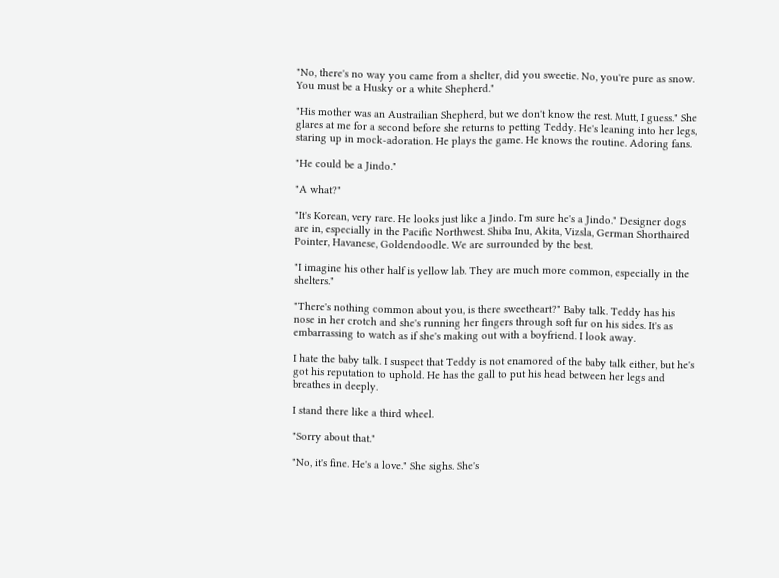"No, there's no way you came from a shelter, did you sweetie. No, you're pure as snow. You must be a Husky or a white Shepherd."

"His mother was an Austrailian Shepherd, but we don't know the rest. Mutt, I guess." She glares at me for a second before she returns to petting Teddy. He's leaning into her legs, staring up in mock-adoration. He plays the game. He knows the routine. Adoring fans.

"He could be a Jindo."

"A what?"

"It's Korean, very rare. He looks just like a Jindo. I'm sure he's a Jindo." Designer dogs are in, especially in the Pacific Northwest. Shiba Inu, Akita, Vizsla, German Shorthaired Pointer, Havanese, Goldendoodle. We are surrounded by the best.

"I imagine his other half is yellow lab. They are much more common, especially in the shelters."

"There's nothing common about you, is there sweetheart?" Baby talk. Teddy has his nose in her crotch and she's running her fingers through soft fur on his sides. It's as embarrassing to watch as if she's making out with a boyfriend. I look away.

I hate the baby talk. I suspect that Teddy is not enamored of the baby talk either, but he's got his reputation to uphold. He has the gall to put his head between her legs and breathes in deeply.

I stand there like a third wheel.

"Sorry about that."

"No, it's fine. He's a love." She sighs. She's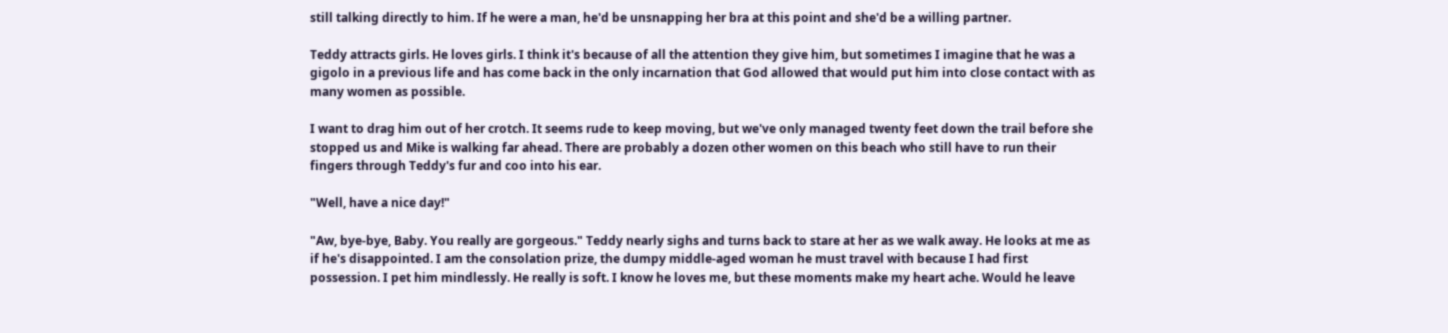still talking directly to him. If he were a man, he'd be unsnapping her bra at this point and she'd be a willing partner.

Teddy attracts girls. He loves girls. I think it's because of all the attention they give him, but sometimes I imagine that he was a gigolo in a previous life and has come back in the only incarnation that God allowed that would put him into close contact with as many women as possible.

I want to drag him out of her crotch. It seems rude to keep moving, but we've only managed twenty feet down the trail before she stopped us and Mike is walking far ahead. There are probably a dozen other women on this beach who still have to run their fingers through Teddy's fur and coo into his ear.

"Well, have a nice day!"

"Aw, bye-bye, Baby. You really are gorgeous." Teddy nearly sighs and turns back to stare at her as we walk away. He looks at me as if he's disappointed. I am the consolation prize, the dumpy middle-aged woman he must travel with because I had first possession. I pet him mindlessly. He really is soft. I know he loves me, but these moments make my heart ache. Would he leave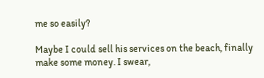me so easily?

Maybe I could sell his services on the beach, finally make some money. I swear,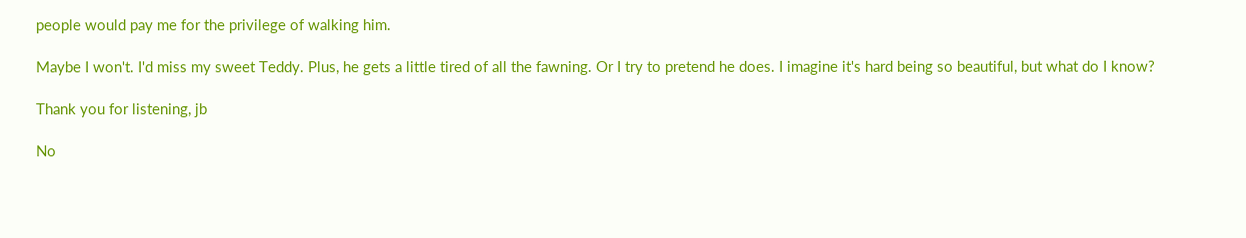people would pay me for the privilege of walking him.

Maybe I won't. I'd miss my sweet Teddy. Plus, he gets a little tired of all the fawning. Or I try to pretend he does. I imagine it's hard being so beautiful, but what do I know?

Thank you for listening, jb

No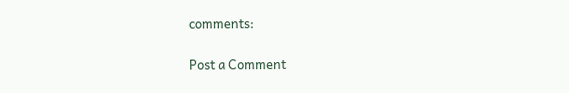comments:

Post a Comment